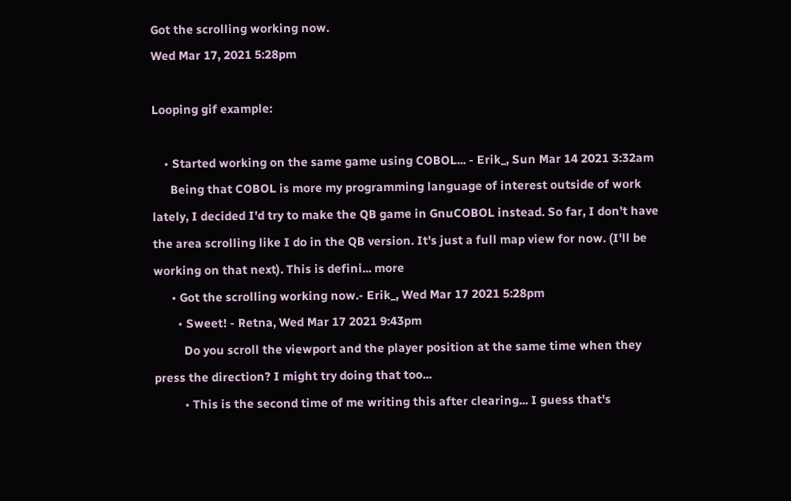Got the scrolling working now.
Wed Mar 17, 2021 5:28pm

Looping gif example:

    • Started working on the same game using COBOL... - Erik_, Sun Mar 14 2021 3:32am
      Being that COBOL is more my programming language of interest outside of work lately, I decided I'd try to make the QB game in GnuCOBOL instead. So far, I don't have the area scrolling like I do in the QB version. It's just a full map view for now. (I'll be working on that next). This is defini... more
      • Got the scrolling working now.- Erik_, Wed Mar 17 2021 5:28pm
        • Sweet! - Retna, Wed Mar 17 2021 9:43pm
          Do you scroll the viewport and the player position at the same time when they press the direction? I might try doing that too...
          • This is the second time of me writing this after clearing... I guess that's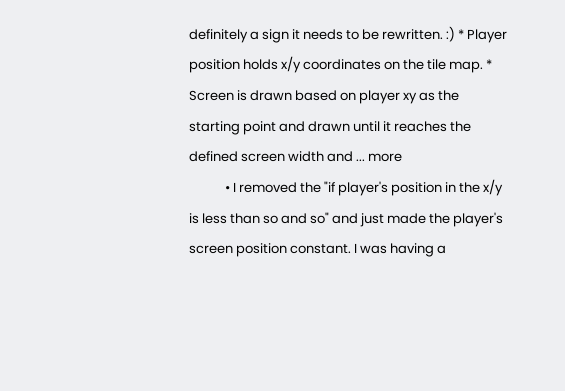definitely a sign it needs to be rewritten. :) * Player position holds x/y coordinates on the tile map. * Screen is drawn based on player xy as the starting point and drawn until it reaches the defined screen width and ... more
            • I removed the "if player's position in the x/y is less than so and so" and just made the player's screen position constant. I was having a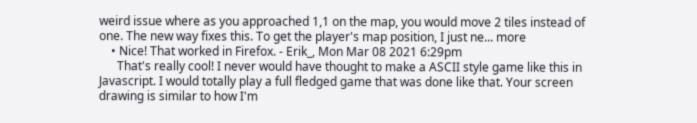weird issue where as you approached 1,1 on the map, you would move 2 tiles instead of one. The new way fixes this. To get the player's map position, I just ne... more
    • Nice! That worked in Firefox. - Erik_, Mon Mar 08 2021 6:29pm
      That's really cool! I never would have thought to make a ASCII style game like this in Javascript. I would totally play a full fledged game that was done like that. Your screen drawing is similar to how I'm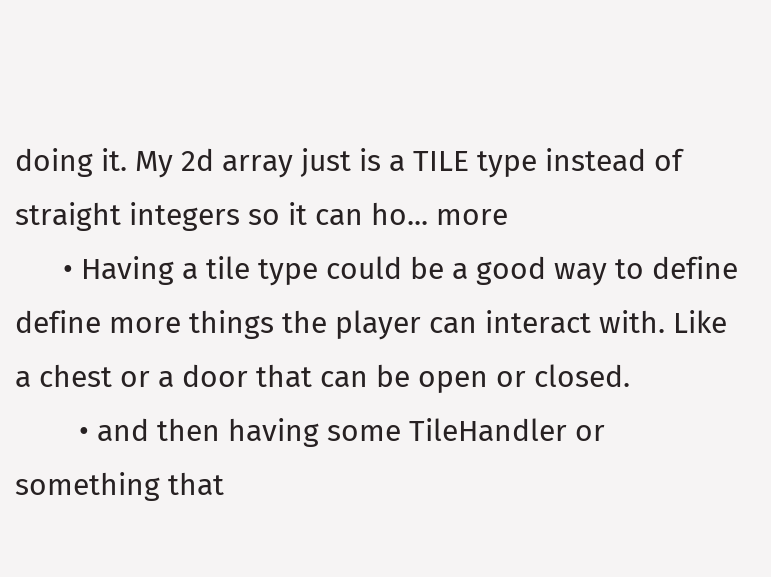doing it. My 2d array just is a TILE type instead of straight integers so it can ho... more
      • Having a tile type could be a good way to define define more things the player can interact with. Like a chest or a door that can be open or closed.
        • and then having some TileHandler or something that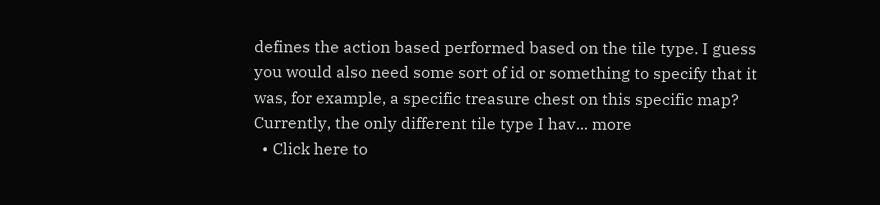defines the action based performed based on the tile type. I guess you would also need some sort of id or something to specify that it was, for example, a specific treasure chest on this specific map? Currently, the only different tile type I hav... more
  • Click here to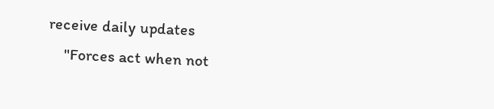receive daily updates
    "Forces act when not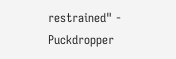restrained" - Puckdropper